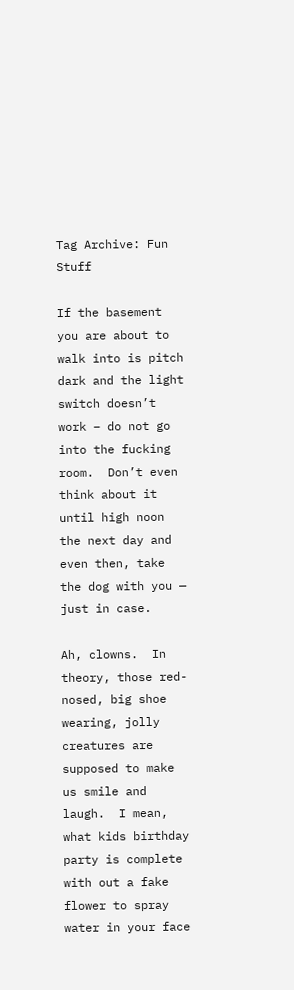Tag Archive: Fun Stuff

If the basement you are about to walk into is pitch dark and the light switch doesn’t work – do not go into the fucking room.  Don’t even think about it until high noon the next day and even then, take the dog with you —  just in case.

Ah, clowns.  In theory, those red-nosed, big shoe wearing, jolly creatures are supposed to make us smile and laugh.  I mean, what kids birthday party is complete with out a fake flower to spray water in your face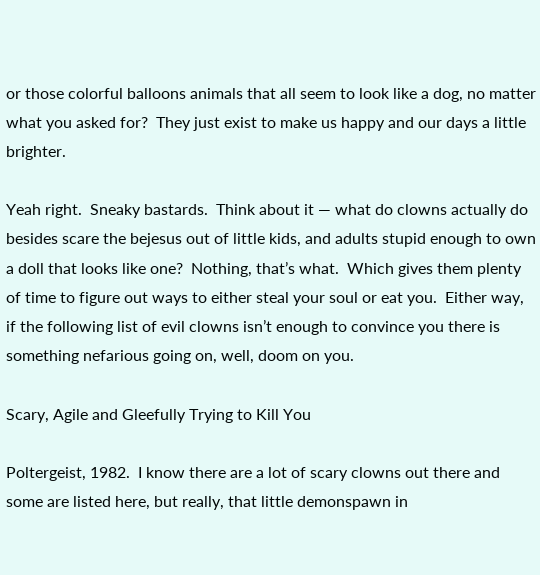or those colorful balloons animals that all seem to look like a dog, no matter what you asked for?  They just exist to make us happy and our days a little brighter.

Yeah right.  Sneaky bastards.  Think about it — what do clowns actually do besides scare the bejesus out of little kids, and adults stupid enough to own a doll that looks like one?  Nothing, that’s what.  Which gives them plenty of time to figure out ways to either steal your soul or eat you.  Either way, if the following list of evil clowns isn’t enough to convince you there is something nefarious going on, well, doom on you.

Scary, Agile and Gleefully Trying to Kill You

Poltergeist, 1982.  I know there are a lot of scary clowns out there and some are listed here, but really, that little demonspawn in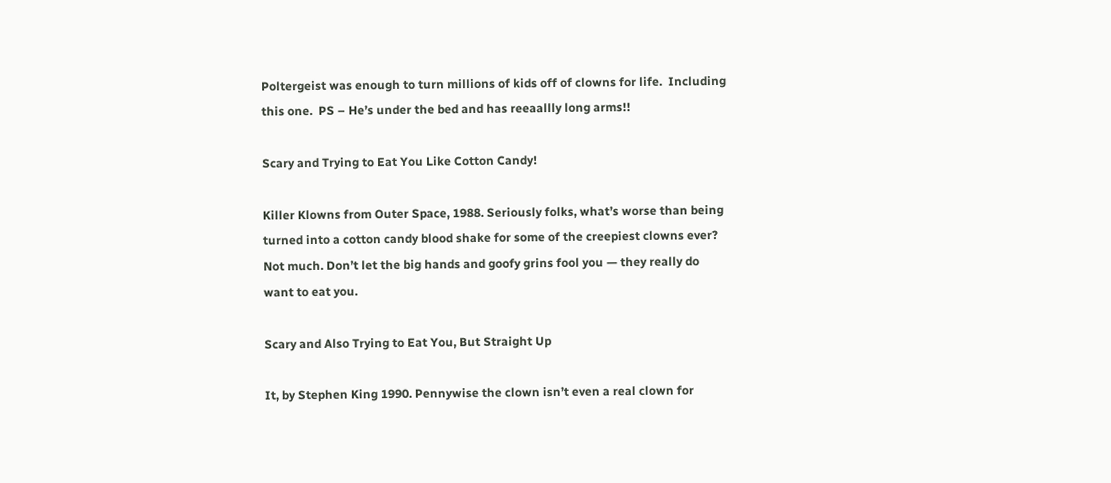Poltergeist was enough to turn millions of kids off of clowns for life.  Including this one.  PS – He’s under the bed and has reeaallly long arms!!

Scary and Trying to Eat You Like Cotton Candy!

Killer Klowns from Outer Space, 1988. Seriously folks, what’s worse than being turned into a cotton candy blood shake for some of the creepiest clowns ever? Not much. Don’t let the big hands and goofy grins fool you — they really do want to eat you.

Scary and Also Trying to Eat You, But Straight Up

It, by Stephen King 1990. Pennywise the clown isn’t even a real clown for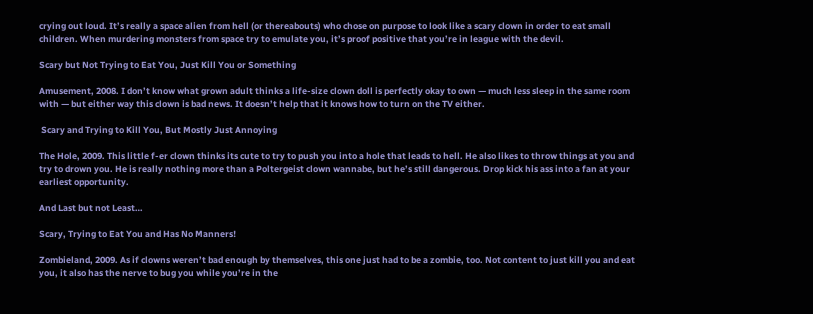crying out loud. It’s really a space alien from hell (or thereabouts) who chose on purpose to look like a scary clown in order to eat small children. When murdering monsters from space try to emulate you, it’s proof positive that you’re in league with the devil.

Scary but Not Trying to Eat You, Just Kill You or Something

Amusement, 2008. I don’t know what grown adult thinks a life-size clown doll is perfectly okay to own — much less sleep in the same room with — but either way this clown is bad news. It doesn’t help that it knows how to turn on the TV either.

 Scary and Trying to Kill You, But Mostly Just Annoying

The Hole, 2009. This little f-er clown thinks its cute to try to push you into a hole that leads to hell. He also likes to throw things at you and try to drown you. He is really nothing more than a Poltergeist clown wannabe, but he’s still dangerous. Drop kick his ass into a fan at your earliest opportunity.

And Last but not Least…

Scary, Trying to Eat You and Has No Manners!

Zombieland, 2009. As if clowns weren’t bad enough by themselves, this one just had to be a zombie, too. Not content to just kill you and eat you, it also has the nerve to bug you while you’re in the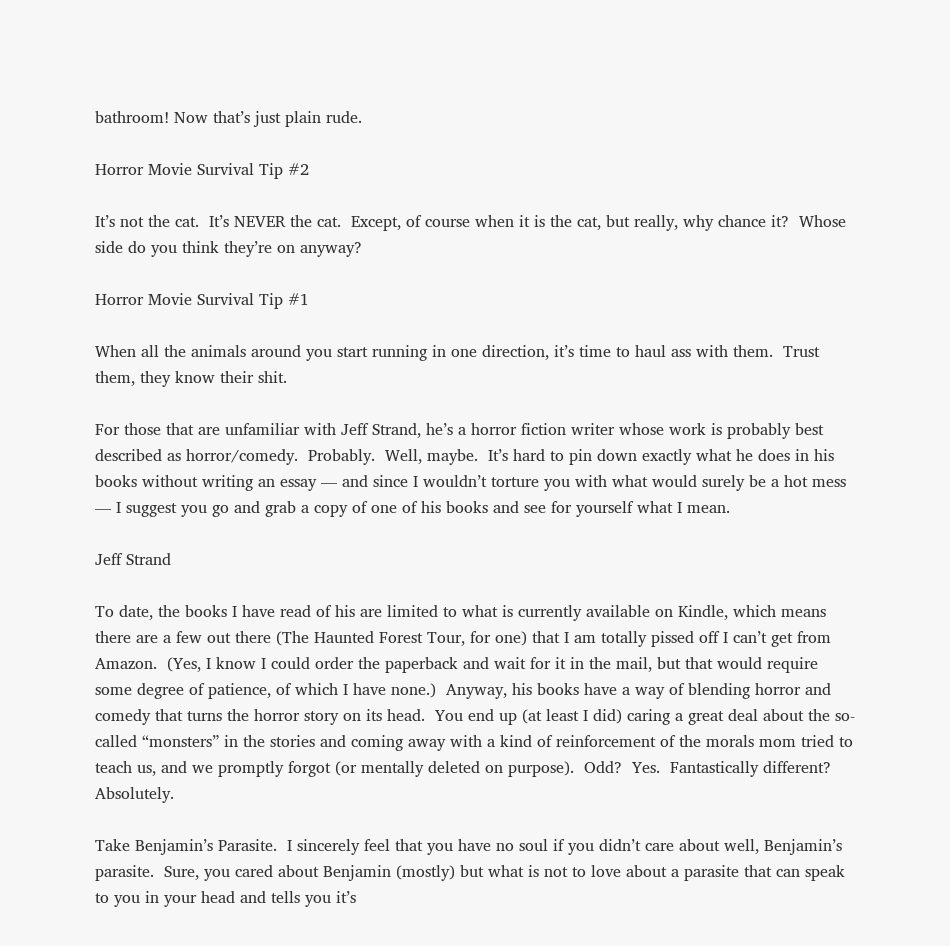bathroom! Now that’s just plain rude.

Horror Movie Survival Tip #2

It’s not the cat.  It’s NEVER the cat.  Except, of course when it is the cat, but really, why chance it?  Whose side do you think they’re on anyway?

Horror Movie Survival Tip #1

When all the animals around you start running in one direction, it’s time to haul ass with them.  Trust them, they know their shit.

For those that are unfamiliar with Jeff Strand, he’s a horror fiction writer whose work is probably best described as horror/comedy.  Probably.  Well, maybe.  It’s hard to pin down exactly what he does in his books without writing an essay — and since I wouldn’t torture you with what would surely be a hot mess — I suggest you go and grab a copy of one of his books and see for yourself what I mean.

Jeff Strand

To date, the books I have read of his are limited to what is currently available on Kindle, which means there are a few out there (The Haunted Forest Tour, for one) that I am totally pissed off I can’t get from Amazon.  (Yes, I know I could order the paperback and wait for it in the mail, but that would require some degree of patience, of which I have none.)  Anyway, his books have a way of blending horror and comedy that turns the horror story on its head.  You end up (at least I did) caring a great deal about the so-called “monsters” in the stories and coming away with a kind of reinforcement of the morals mom tried to teach us, and we promptly forgot (or mentally deleted on purpose).  Odd?  Yes.  Fantastically different?  Absolutely.

Take Benjamin’s Parasite.  I sincerely feel that you have no soul if you didn’t care about well, Benjamin’s parasite.  Sure, you cared about Benjamin (mostly) but what is not to love about a parasite that can speak to you in your head and tells you it’s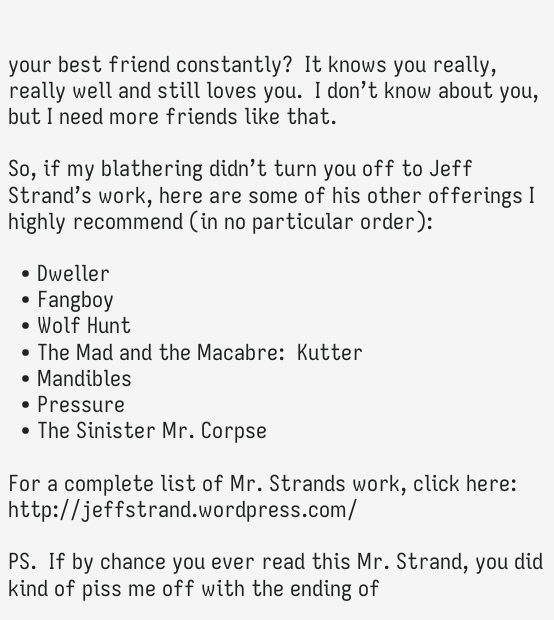your best friend constantly?  It knows you really, really well and still loves you.  I don’t know about you, but I need more friends like that.

So, if my blathering didn’t turn you off to Jeff Strand’s work, here are some of his other offerings I highly recommend (in no particular order):

  • Dweller
  • Fangboy
  • Wolf Hunt
  • The Mad and the Macabre:  Kutter
  • Mandibles
  • Pressure
  • The Sinister Mr. Corpse

For a complete list of Mr. Strands work, click here:  http://jeffstrand.wordpress.com/

PS.  If by chance you ever read this Mr. Strand, you did kind of piss me off with the ending of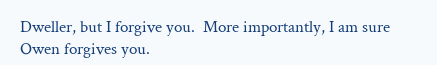Dweller, but I forgive you.  More importantly, I am sure Owen forgives you.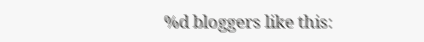%d bloggers like this: